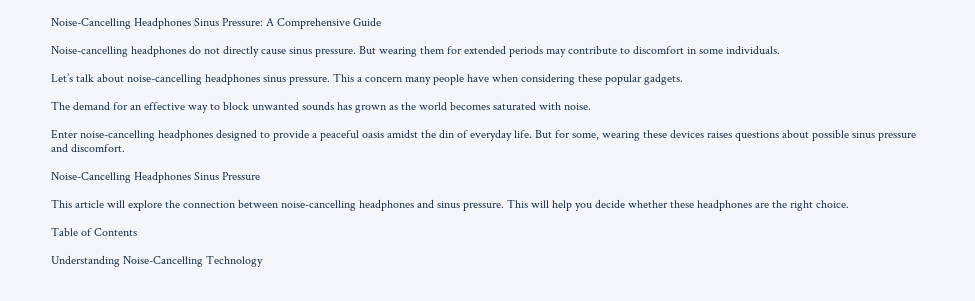Noise-Cancelling Headphones Sinus Pressure: A Comprehensive Guide

Noise-cancelling headphones do not directly cause sinus pressure. But wearing them for extended periods may contribute to discomfort in some individuals.

Let’s talk about noise-cancelling headphones sinus pressure. This a concern many people have when considering these popular gadgets.

The demand for an effective way to block unwanted sounds has grown as the world becomes saturated with noise.

Enter noise-cancelling headphones designed to provide a peaceful oasis amidst the din of everyday life. But for some, wearing these devices raises questions about possible sinus pressure and discomfort.

Noise-Cancelling Headphones Sinus Pressure

This article will explore the connection between noise-cancelling headphones and sinus pressure. This will help you decide whether these headphones are the right choice.

Table of Contents

Understanding Noise-Cancelling Technology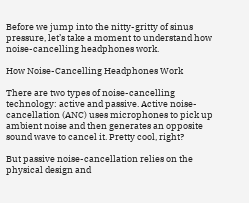Before we jump into the nitty-gritty of sinus pressure, let’s take a moment to understand how noise-cancelling headphones work.

How Noise-Cancelling Headphones Work

There are two types of noise-cancelling technology: active and passive. Active noise-cancellation (ANC) uses microphones to pick up ambient noise and then generates an opposite sound wave to cancel it. Pretty cool, right?

But passive noise-cancellation relies on the physical design and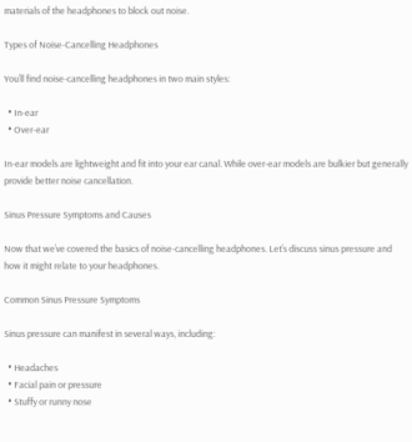materials of the headphones to block out noise.

Types of Noise-Cancelling Headphones

You’ll find noise-cancelling headphones in two main styles:

  • In-ear
  • Over-ear

In-ear models are lightweight and fit into your ear canal. While over-ear models are bulkier but generally provide better noise cancellation.

Sinus Pressure Symptoms and Causes

Now that we’ve covered the basics of noise-cancelling headphones. Let’s discuss sinus pressure and how it might relate to your headphones.

Common Sinus Pressure Symptoms

Sinus pressure can manifest in several ways, including:

  • Headaches
  • Facial pain or pressure
  • Stuffy or runny nose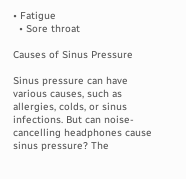• Fatigue
  • Sore throat

Causes of Sinus Pressure

Sinus pressure can have various causes, such as allergies, colds, or sinus infections. But can noise-cancelling headphones cause sinus pressure? The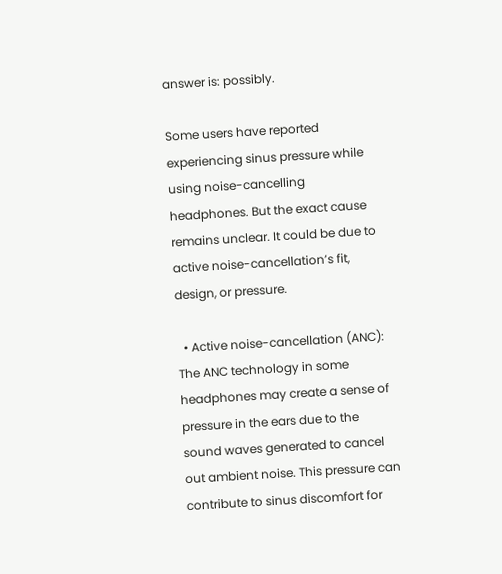answer is: possibly.

Some users have reported experiencing sinus pressure while using noise-cancelling headphones. But the exact cause remains unclear. It could be due to active noise-cancellation’s fit, design, or pressure.

  • Active noise-cancellation (ANC): The ANC technology in some headphones may create a sense of pressure in the ears due to the sound waves generated to cancel out ambient noise. This pressure can contribute to sinus discomfort for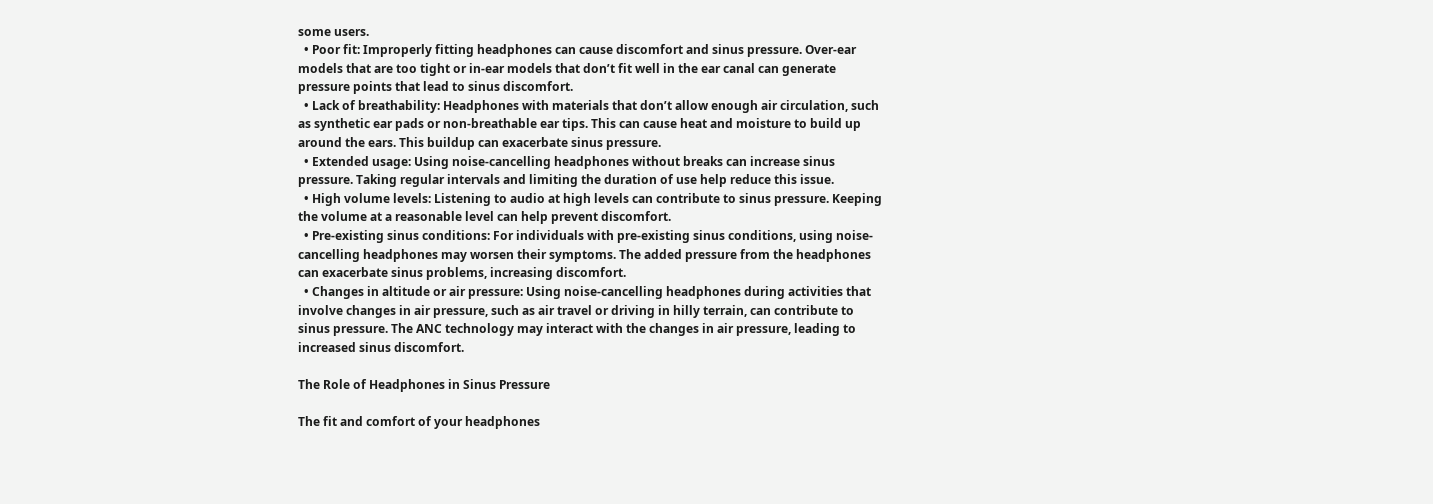some users.
  • Poor fit: Improperly fitting headphones can cause discomfort and sinus pressure. Over-ear models that are too tight or in-ear models that don’t fit well in the ear canal can generate pressure points that lead to sinus discomfort.
  • Lack of breathability: Headphones with materials that don’t allow enough air circulation, such as synthetic ear pads or non-breathable ear tips. This can cause heat and moisture to build up around the ears. This buildup can exacerbate sinus pressure.
  • Extended usage: Using noise-cancelling headphones without breaks can increase sinus pressure. Taking regular intervals and limiting the duration of use help reduce this issue.
  • High volume levels: Listening to audio at high levels can contribute to sinus pressure. Keeping the volume at a reasonable level can help prevent discomfort.
  • Pre-existing sinus conditions: For individuals with pre-existing sinus conditions, using noise-cancelling headphones may worsen their symptoms. The added pressure from the headphones can exacerbate sinus problems, increasing discomfort.
  • Changes in altitude or air pressure: Using noise-cancelling headphones during activities that involve changes in air pressure, such as air travel or driving in hilly terrain, can contribute to sinus pressure. The ANC technology may interact with the changes in air pressure, leading to increased sinus discomfort.

The Role of Headphones in Sinus Pressure

The fit and comfort of your headphones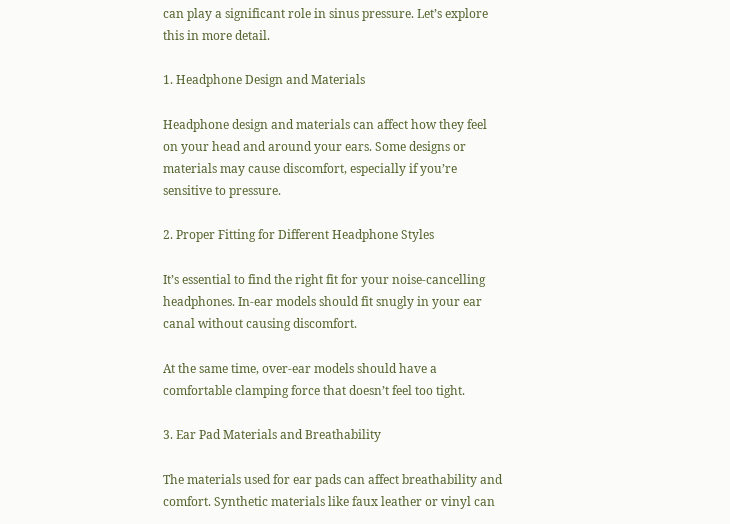can play a significant role in sinus pressure. Let’s explore this in more detail.

1. Headphone Design and Materials

Headphone design and materials can affect how they feel on your head and around your ears. Some designs or materials may cause discomfort, especially if you’re sensitive to pressure.

2. Proper Fitting for Different Headphone Styles

It’s essential to find the right fit for your noise-cancelling headphones. In-ear models should fit snugly in your ear canal without causing discomfort.

At the same time, over-ear models should have a comfortable clamping force that doesn’t feel too tight.

3. Ear Pad Materials and Breathability

The materials used for ear pads can affect breathability and comfort. Synthetic materials like faux leather or vinyl can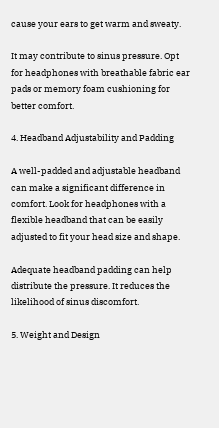cause your ears to get warm and sweaty.

It may contribute to sinus pressure. Opt for headphones with breathable fabric ear pads or memory foam cushioning for better comfort.

4. Headband Adjustability and Padding

A well-padded and adjustable headband can make a significant difference in comfort. Look for headphones with a flexible headband that can be easily adjusted to fit your head size and shape.

Adequate headband padding can help distribute the pressure. It reduces the likelihood of sinus discomfort.

5. Weight and Design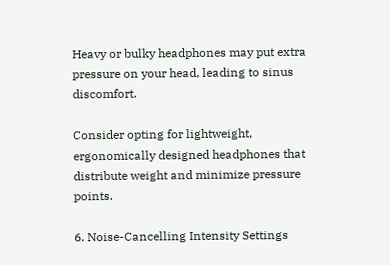Heavy or bulky headphones may put extra pressure on your head, leading to sinus discomfort.

Consider opting for lightweight, ergonomically designed headphones that distribute weight and minimize pressure points.

6. Noise-Cancelling Intensity Settings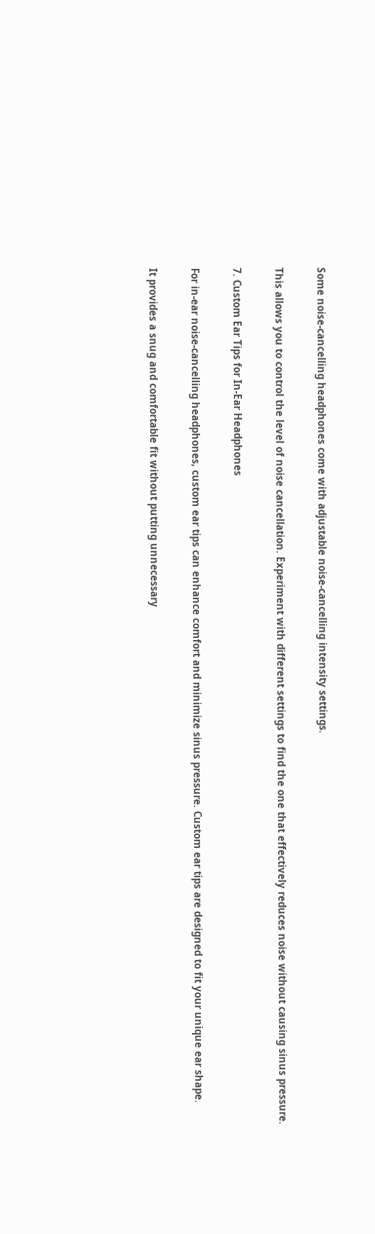Some noise-cancelling headphones come with adjustable noise-cancelling intensity settings.

This allows you to control the level of noise cancellation. Experiment with different settings to find the one that effectively reduces noise without causing sinus pressure.

7. Custom Ear Tips for In-Ear Headphones

For in-ear noise-cancelling headphones, custom ear tips can enhance comfort and minimize sinus pressure. Custom ear tips are designed to fit your unique ear shape.

It provides a snug and comfortable fit without putting unnecessary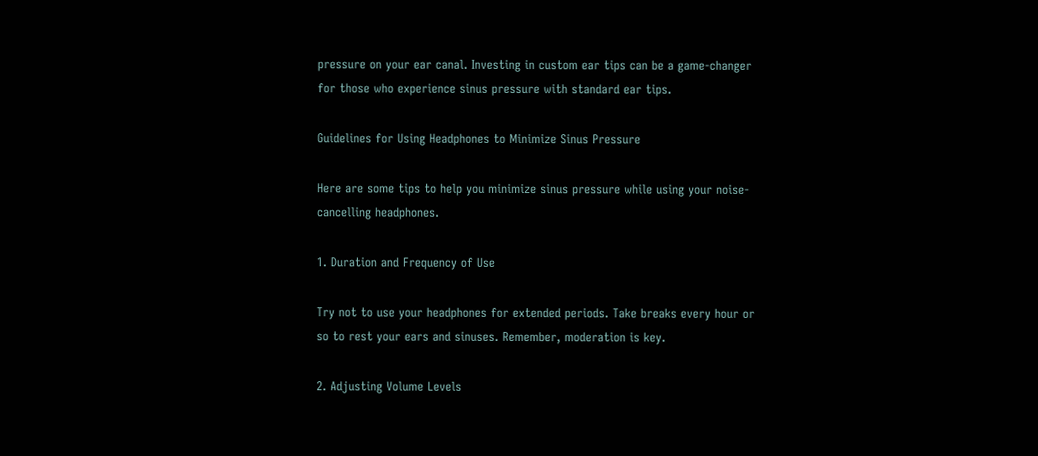pressure on your ear canal. Investing in custom ear tips can be a game-changer for those who experience sinus pressure with standard ear tips.

Guidelines for Using Headphones to Minimize Sinus Pressure

Here are some tips to help you minimize sinus pressure while using your noise-cancelling headphones.

1. Duration and Frequency of Use

Try not to use your headphones for extended periods. Take breaks every hour or so to rest your ears and sinuses. Remember, moderation is key.

2. Adjusting Volume Levels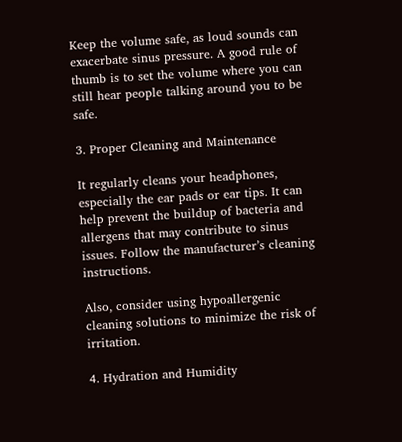Keep the volume safe, as loud sounds can exacerbate sinus pressure. A good rule of thumb is to set the volume where you can still hear people talking around you to be safe.

3. Proper Cleaning and Maintenance

It regularly cleans your headphones, especially the ear pads or ear tips. It can help prevent the buildup of bacteria and allergens that may contribute to sinus issues. Follow the manufacturer’s cleaning instructions.

Also, consider using hypoallergenic cleaning solutions to minimize the risk of irritation.

4. Hydration and Humidity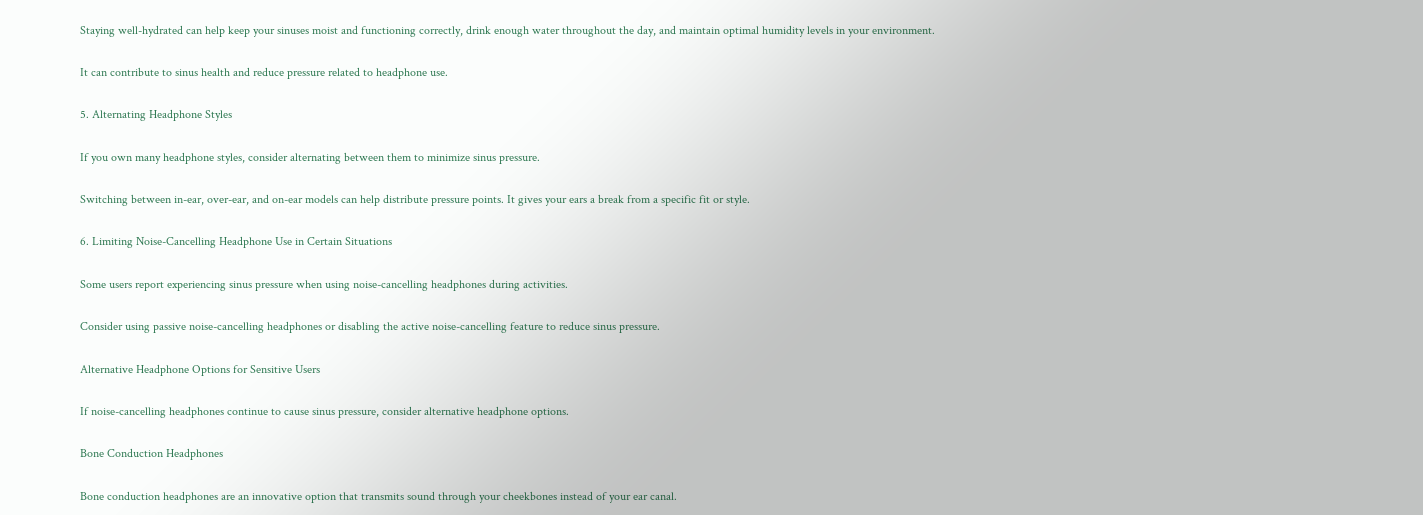Staying well-hydrated can help keep your sinuses moist and functioning correctly, drink enough water throughout the day, and maintain optimal humidity levels in your environment.

It can contribute to sinus health and reduce pressure related to headphone use.

5. Alternating Headphone Styles

If you own many headphone styles, consider alternating between them to minimize sinus pressure.

Switching between in-ear, over-ear, and on-ear models can help distribute pressure points. It gives your ears a break from a specific fit or style.

6. Limiting Noise-Cancelling Headphone Use in Certain Situations

Some users report experiencing sinus pressure when using noise-cancelling headphones during activities.

Consider using passive noise-cancelling headphones or disabling the active noise-cancelling feature to reduce sinus pressure.

Alternative Headphone Options for Sensitive Users

If noise-cancelling headphones continue to cause sinus pressure, consider alternative headphone options.

Bone Conduction Headphones

Bone conduction headphones are an innovative option that transmits sound through your cheekbones instead of your ear canal.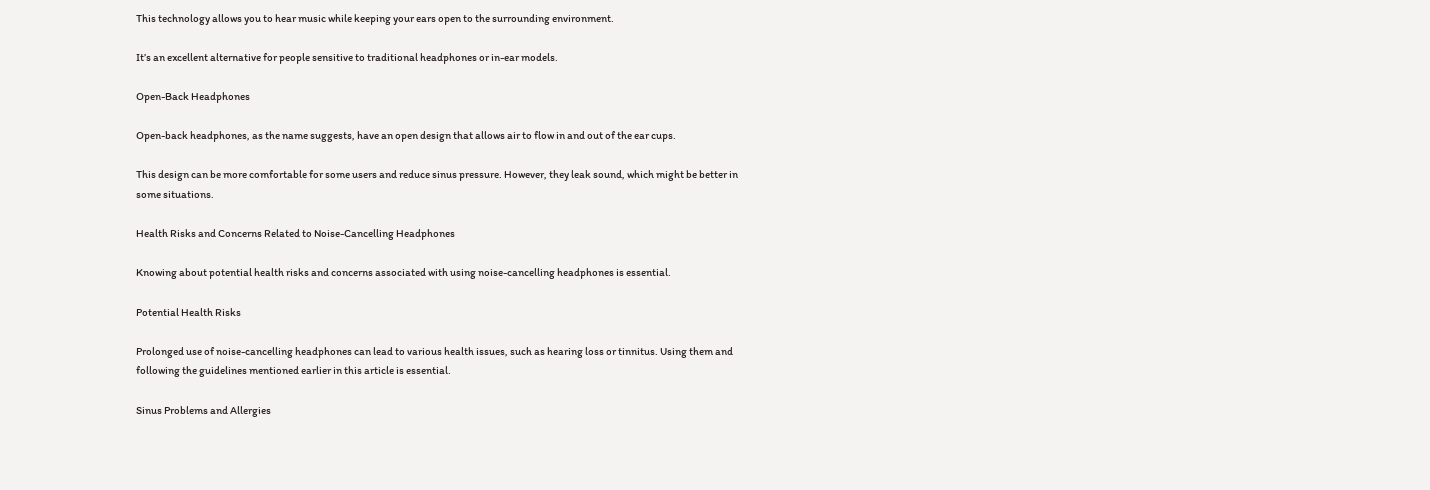This technology allows you to hear music while keeping your ears open to the surrounding environment.

It’s an excellent alternative for people sensitive to traditional headphones or in-ear models.

Open-Back Headphones

Open-back headphones, as the name suggests, have an open design that allows air to flow in and out of the ear cups.

This design can be more comfortable for some users and reduce sinus pressure. However, they leak sound, which might be better in some situations.

Health Risks and Concerns Related to Noise-Cancelling Headphones

Knowing about potential health risks and concerns associated with using noise-cancelling headphones is essential.

Potential Health Risks

Prolonged use of noise-cancelling headphones can lead to various health issues, such as hearing loss or tinnitus. Using them and following the guidelines mentioned earlier in this article is essential.

Sinus Problems and Allergies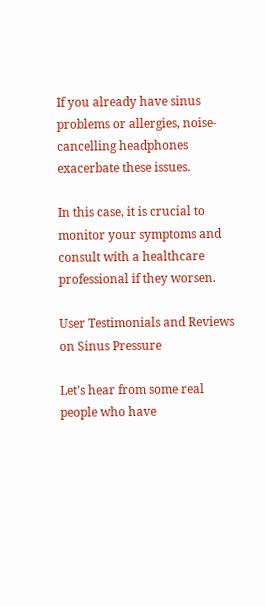If you already have sinus problems or allergies, noise-cancelling headphones exacerbate these issues.

In this case, it is crucial to monitor your symptoms and consult with a healthcare professional if they worsen.

User Testimonials and Reviews on Sinus Pressure

Let’s hear from some real people who have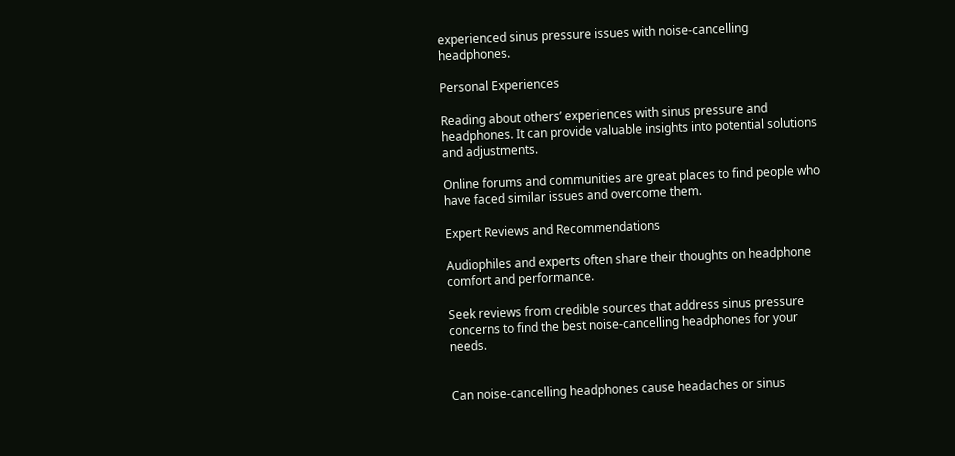experienced sinus pressure issues with noise-cancelling headphones.

Personal Experiences

Reading about others’ experiences with sinus pressure and headphones. It can provide valuable insights into potential solutions and adjustments.

Online forums and communities are great places to find people who have faced similar issues and overcome them.

Expert Reviews and Recommendations

Audiophiles and experts often share their thoughts on headphone comfort and performance.

Seek reviews from credible sources that address sinus pressure concerns to find the best noise-cancelling headphones for your needs.


Can noise-cancelling headphones cause headaches or sinus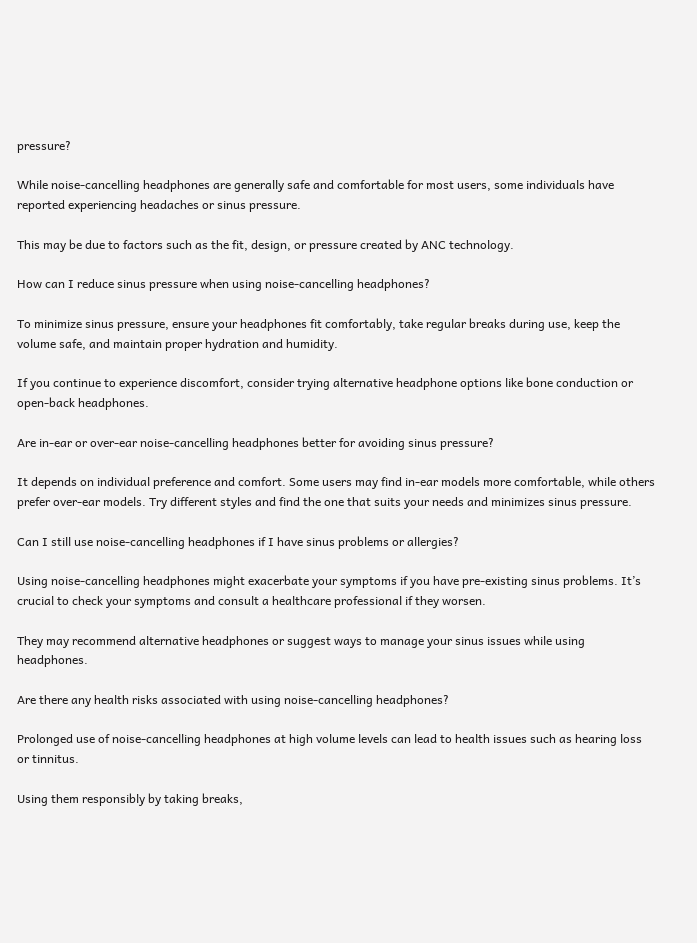pressure?

While noise-cancelling headphones are generally safe and comfortable for most users, some individuals have reported experiencing headaches or sinus pressure.

This may be due to factors such as the fit, design, or pressure created by ANC technology.

How can I reduce sinus pressure when using noise-cancelling headphones?

To minimize sinus pressure, ensure your headphones fit comfortably, take regular breaks during use, keep the volume safe, and maintain proper hydration and humidity.

If you continue to experience discomfort, consider trying alternative headphone options like bone conduction or open-back headphones.

Are in-ear or over-ear noise-cancelling headphones better for avoiding sinus pressure?

It depends on individual preference and comfort. Some users may find in-ear models more comfortable, while others prefer over-ear models. Try different styles and find the one that suits your needs and minimizes sinus pressure.

Can I still use noise-cancelling headphones if I have sinus problems or allergies?

Using noise-cancelling headphones might exacerbate your symptoms if you have pre-existing sinus problems. It’s crucial to check your symptoms and consult a healthcare professional if they worsen.

They may recommend alternative headphones or suggest ways to manage your sinus issues while using headphones.

Are there any health risks associated with using noise-cancelling headphones?

Prolonged use of noise-cancelling headphones at high volume levels can lead to health issues such as hearing loss or tinnitus.

Using them responsibly by taking breaks,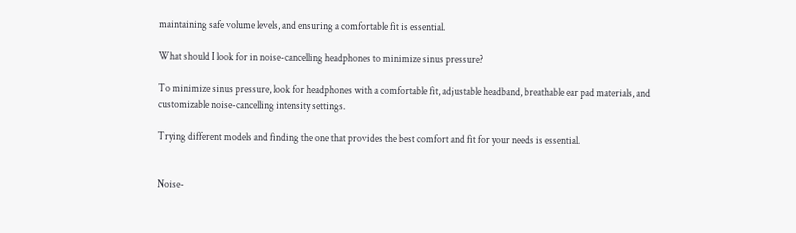maintaining safe volume levels, and ensuring a comfortable fit is essential.

What should I look for in noise-cancelling headphones to minimize sinus pressure?

To minimize sinus pressure, look for headphones with a comfortable fit, adjustable headband, breathable ear pad materials, and customizable noise-cancelling intensity settings.

Trying different models and finding the one that provides the best comfort and fit for your needs is essential.


Noise-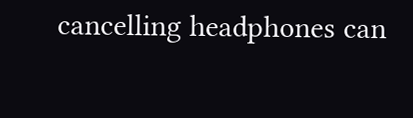cancelling headphones can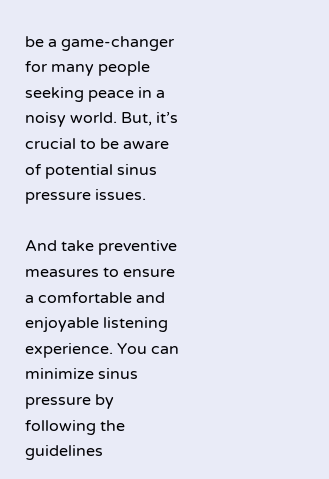be a game-changer for many people seeking peace in a noisy world. But, it’s crucial to be aware of potential sinus pressure issues.

And take preventive measures to ensure a comfortable and enjoyable listening experience. You can minimize sinus pressure by following the guidelines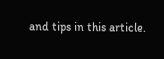and tips in this article.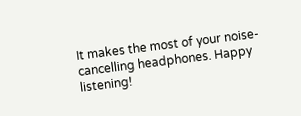It makes the most of your noise-cancelling headphones. Happy listening!